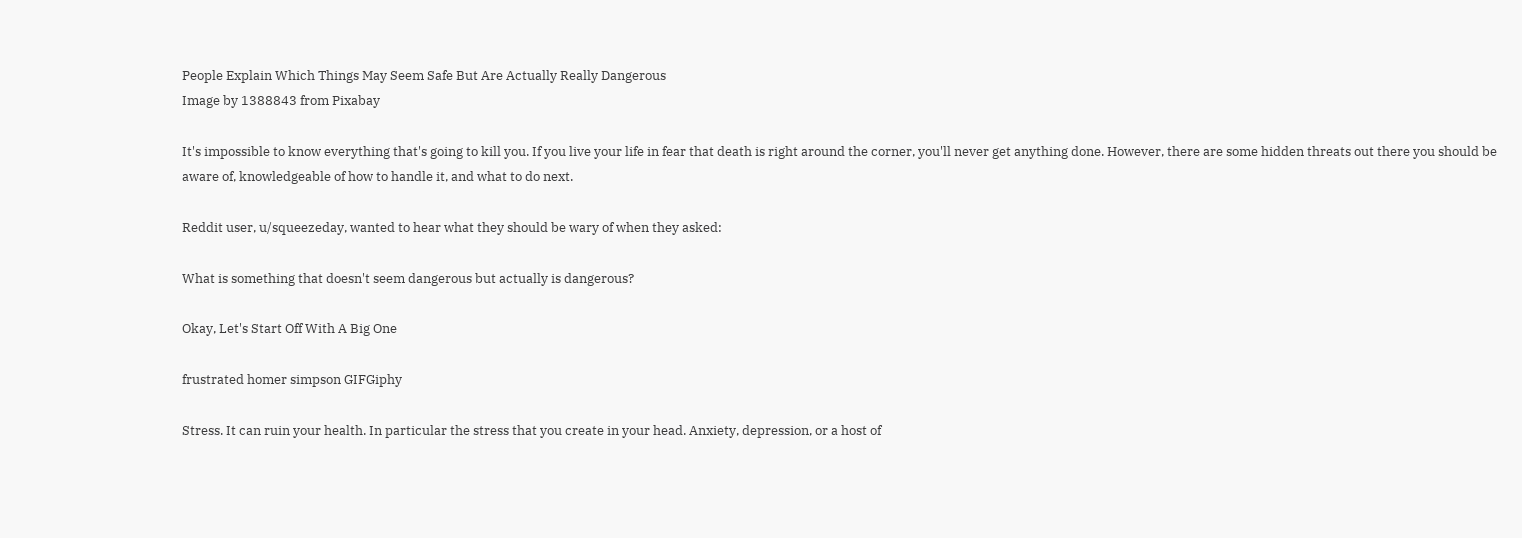People Explain Which Things May Seem Safe But Are Actually Really Dangerous
Image by 1388843 from Pixabay

It's impossible to know everything that's going to kill you. If you live your life in fear that death is right around the corner, you'll never get anything done. However, there are some hidden threats out there you should be aware of, knowledgeable of how to handle it, and what to do next.

Reddit user, u/squeezeday, wanted to hear what they should be wary of when they asked:

What is something that doesn't seem dangerous but actually is dangerous?

Okay, Let's Start Off With A Big One

frustrated homer simpson GIFGiphy

Stress. It can ruin your health. In particular the stress that you create in your head. Anxiety, depression, or a host of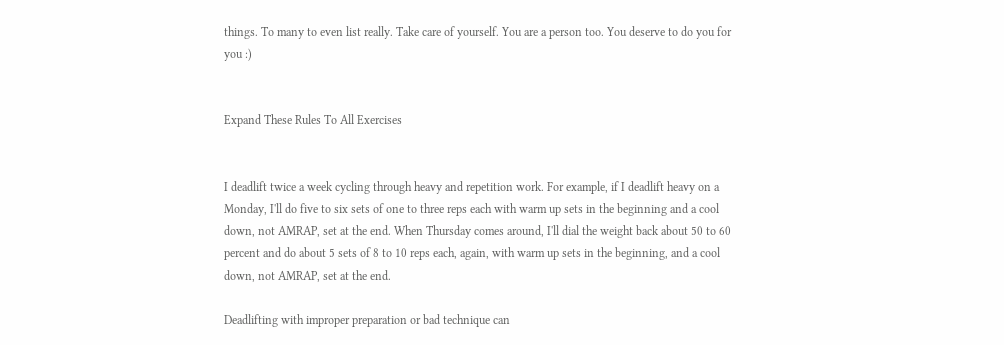things. To many to even list really. Take care of yourself. You are a person too. You deserve to do you for you :)


Expand These Rules To All Exercises


I deadlift twice a week cycling through heavy and repetition work. For example, if I deadlift heavy on a Monday, I'll do five to six sets of one to three reps each with warm up sets in the beginning and a cool down, not AMRAP, set at the end. When Thursday comes around, I'll dial the weight back about 50 to 60 percent and do about 5 sets of 8 to 10 reps each, again, with warm up sets in the beginning, and a cool down, not AMRAP, set at the end.

Deadlifting with improper preparation or bad technique can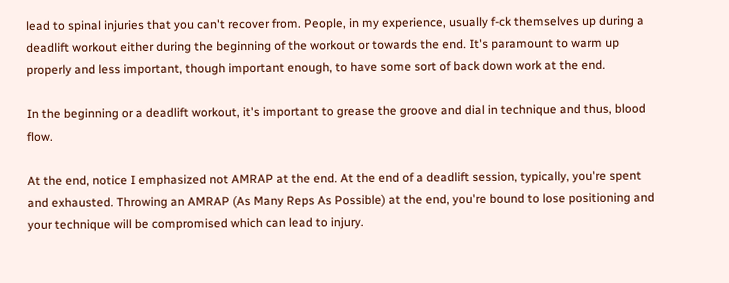lead to spinal injuries that you can't recover from. People, in my experience, usually f-ck themselves up during a deadlift workout either during the beginning of the workout or towards the end. It's paramount to warm up properly and less important, though important enough, to have some sort of back down work at the end.

In the beginning or a deadlift workout, it's important to grease the groove and dial in technique and thus, blood flow.

At the end, notice I emphasized not AMRAP at the end. At the end of a deadlift session, typically, you're spent and exhausted. Throwing an AMRAP (As Many Reps As Possible) at the end, you're bound to lose positioning and your technique will be compromised which can lead to injury.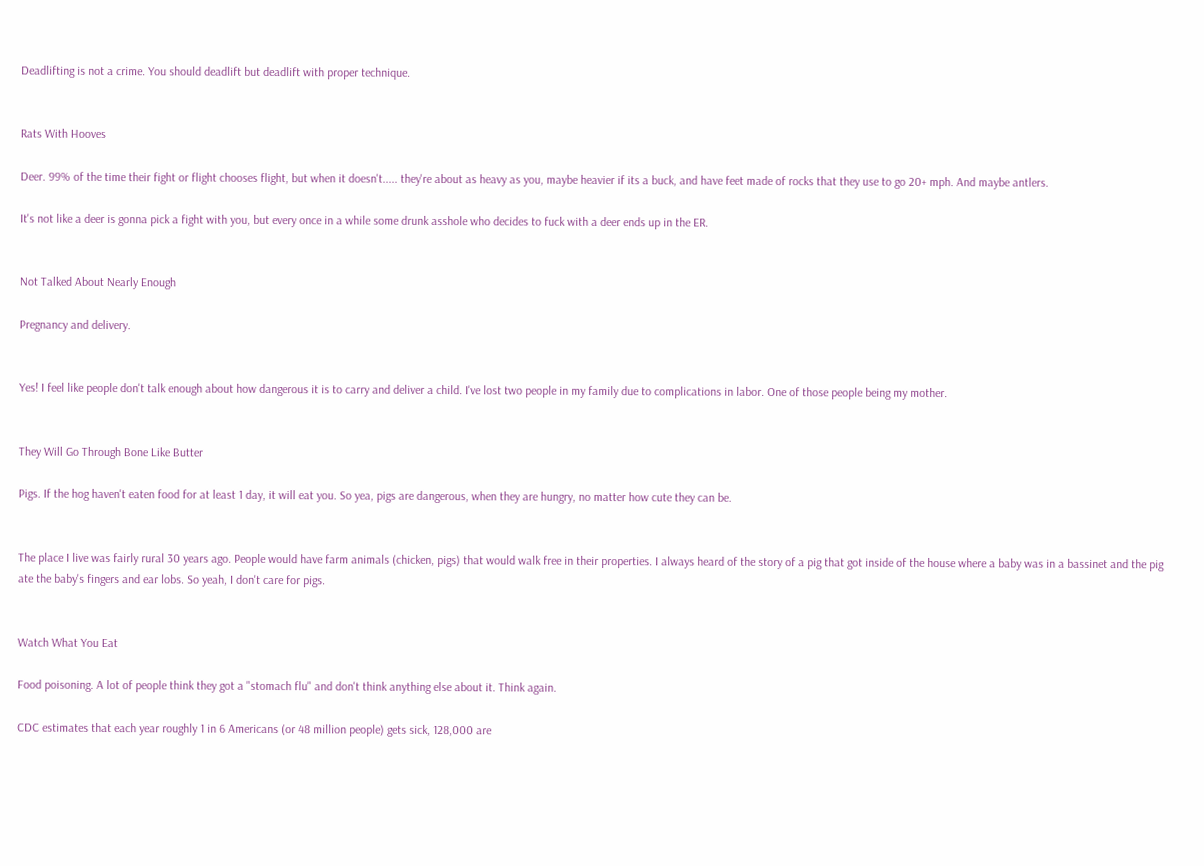Deadlifting is not a crime. You should deadlift but deadlift with proper technique.


Rats With Hooves

Deer. 99% of the time their fight or flight chooses flight, but when it doesn't..... they're about as heavy as you, maybe heavier if its a buck, and have feet made of rocks that they use to go 20+ mph. And maybe antlers.

It's not like a deer is gonna pick a fight with you, but every once in a while some drunk asshole who decides to fuck with a deer ends up in the ER.


Not Talked About Nearly Enough

Pregnancy and delivery.


Yes! I feel like people don't talk enough about how dangerous it is to carry and deliver a child. I've lost two people in my family due to complications in labor. One of those people being my mother.


They Will Go Through Bone Like Butter

Pigs. If the hog haven't eaten food for at least 1 day, it will eat you. So yea, pigs are dangerous, when they are hungry, no matter how cute they can be.


The place I live was fairly rural 30 years ago. People would have farm animals (chicken, pigs) that would walk free in their properties. I always heard of the story of a pig that got inside of the house where a baby was in a bassinet and the pig ate the baby's fingers and ear lobs. So yeah, I don't care for pigs.


Watch What You Eat

Food poisoning. A lot of people think they got a "stomach flu" and don't think anything else about it. Think again.

CDC estimates that each year roughly 1 in 6 Americans (or 48 million people) gets sick, 128,000 are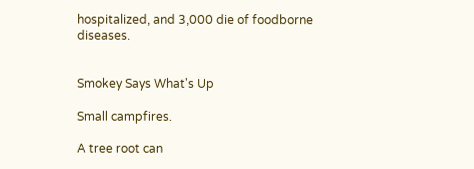hospitalized, and 3,000 die of foodborne diseases.


Smokey Says What's Up

Small campfires.

A tree root can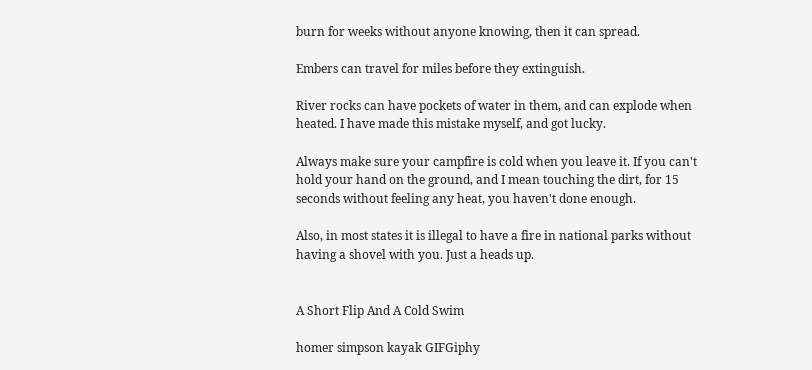burn for weeks without anyone knowing, then it can spread.

Embers can travel for miles before they extinguish.

River rocks can have pockets of water in them, and can explode when heated. I have made this mistake myself, and got lucky.

Always make sure your campfire is cold when you leave it. If you can't hold your hand on the ground, and I mean touching the dirt, for 15 seconds without feeling any heat, you haven't done enough.

Also, in most states it is illegal to have a fire in national parks without having a shovel with you. Just a heads up.


A Short Flip And A Cold Swim

homer simpson kayak GIFGiphy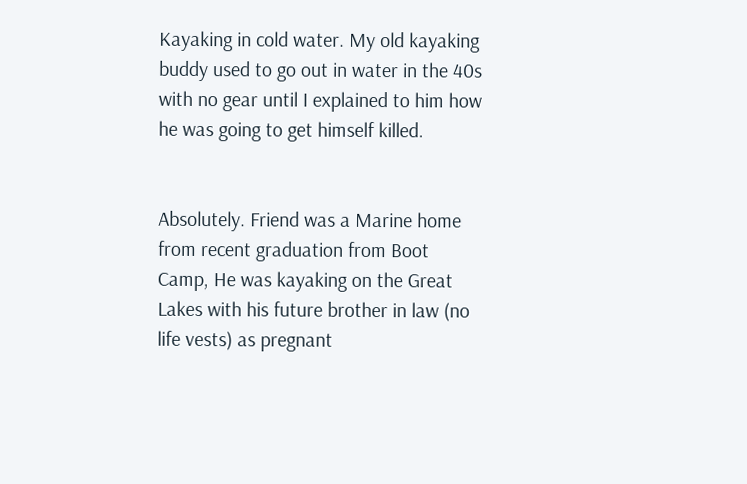Kayaking in cold water. My old kayaking buddy used to go out in water in the 40s with no gear until I explained to him how he was going to get himself killed.


Absolutely. Friend was a Marine home from recent graduation from Boot Camp, He was kayaking on the Great Lakes with his future brother in law (no life vests) as pregnant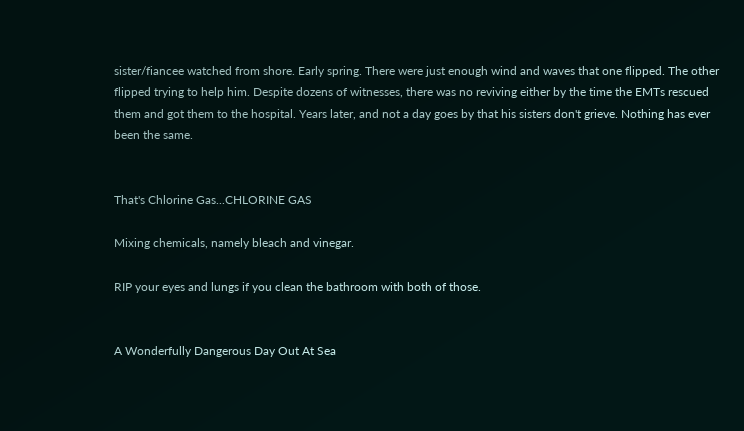sister/fiancee watched from shore. Early spring. There were just enough wind and waves that one flipped. The other flipped trying to help him. Despite dozens of witnesses, there was no reviving either by the time the EMTs rescued them and got them to the hospital. Years later, and not a day goes by that his sisters don't grieve. Nothing has ever been the same.


That's Chlorine Gas...CHLORINE GAS

Mixing chemicals, namely bleach and vinegar.

RIP your eyes and lungs if you clean the bathroom with both of those.


A Wonderfully Dangerous Day Out At Sea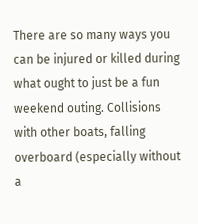There are so many ways you can be injured or killed during what ought to just be a fun weekend outing. Collisions with other boats, falling overboard (especially without a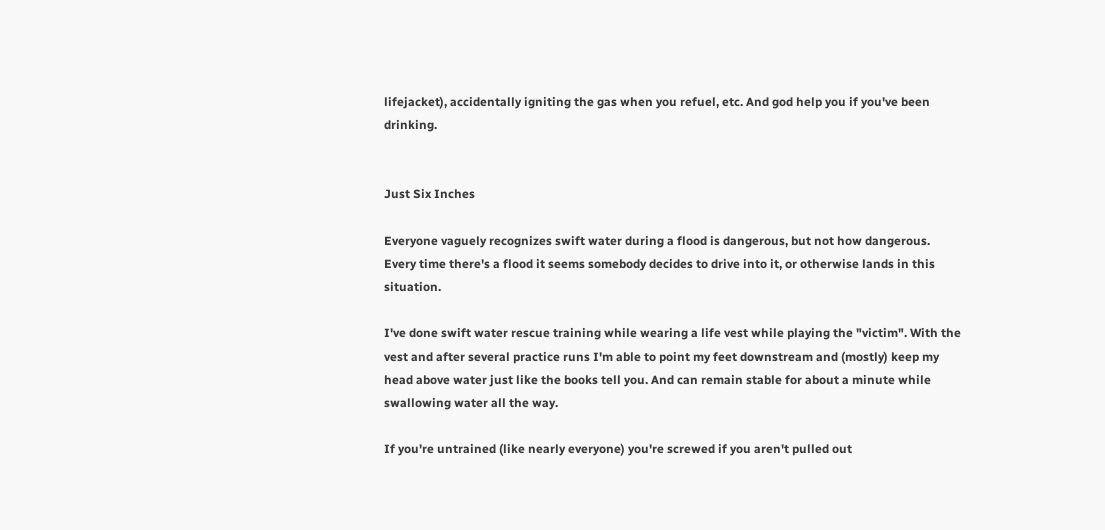lifejacket), accidentally igniting the gas when you refuel, etc. And god help you if you've been drinking.


Just Six Inches

Everyone vaguely recognizes swift water during a flood is dangerous, but not how dangerous. Every time there's a flood it seems somebody decides to drive into it, or otherwise lands in this situation.

I've done swift water rescue training while wearing a life vest while playing the "victim". With the vest and after several practice runs I'm able to point my feet downstream and (mostly) keep my head above water just like the books tell you. And can remain stable for about a minute while swallowing water all the way.

If you're untrained (like nearly everyone) you're screwed if you aren't pulled out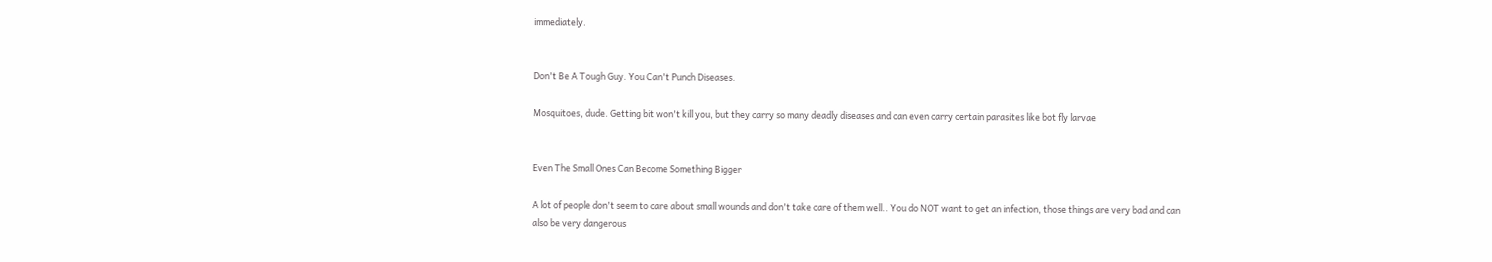immediately.


Don't Be A Tough Guy. You Can't Punch Diseases.

Mosquitoes, dude. Getting bit won't kill you, but they carry so many deadly diseases and can even carry certain parasites like bot fly larvae


Even The Small Ones Can Become Something Bigger

A lot of people don't seem to care about small wounds and don't take care of them well.. You do NOT want to get an infection, those things are very bad and can also be very dangerous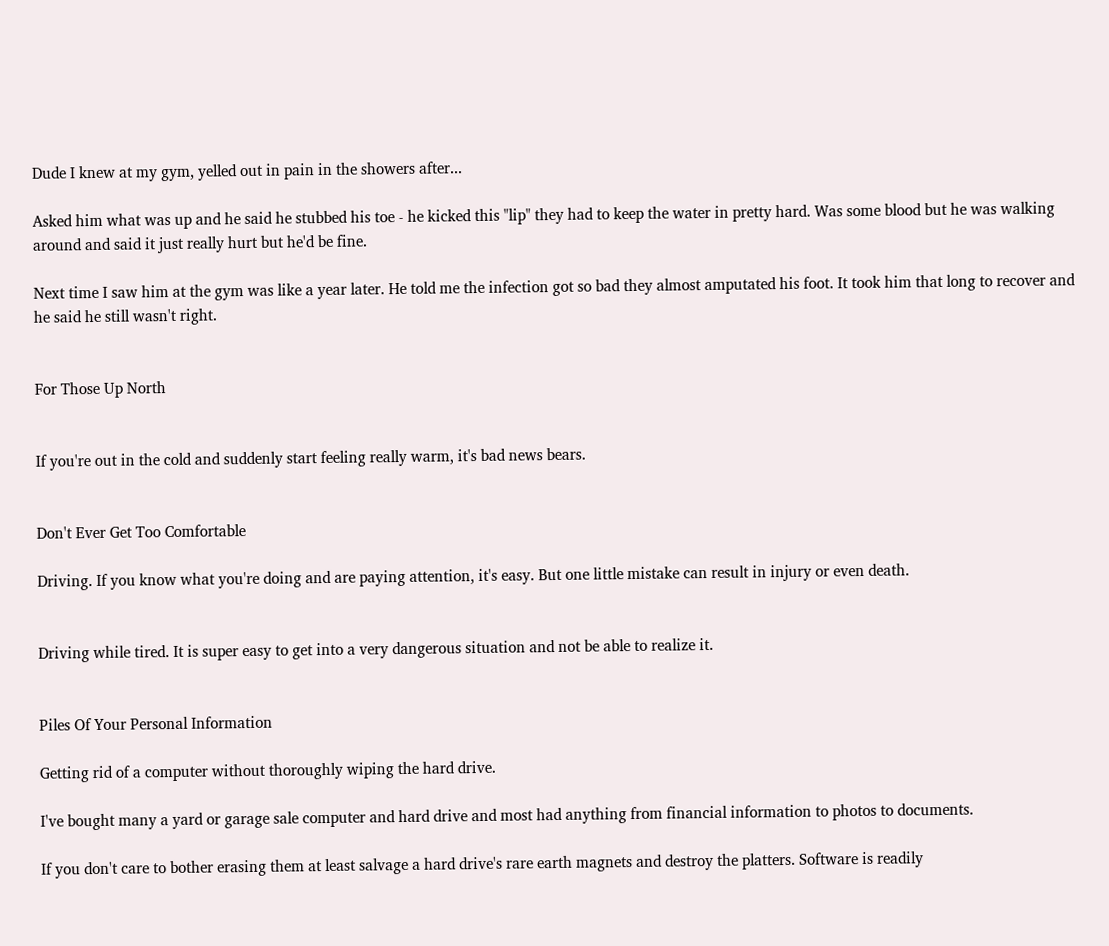Dude I knew at my gym, yelled out in pain in the showers after...

Asked him what was up and he said he stubbed his toe - he kicked this "lip" they had to keep the water in pretty hard. Was some blood but he was walking around and said it just really hurt but he'd be fine.

Next time I saw him at the gym was like a year later. He told me the infection got so bad they almost amputated his foot. It took him that long to recover and he said he still wasn't right.


For Those Up North


If you're out in the cold and suddenly start feeling really warm, it's bad news bears.


Don't Ever Get Too Comfortable

Driving. If you know what you're doing and are paying attention, it's easy. But one little mistake can result in injury or even death.


Driving while tired. It is super easy to get into a very dangerous situation and not be able to realize it.


Piles Of Your Personal Information

Getting rid of a computer without thoroughly wiping the hard drive.

I've bought many a yard or garage sale computer and hard drive and most had anything from financial information to photos to documents.

If you don't care to bother erasing them at least salvage a hard drive's rare earth magnets and destroy the platters. Software is readily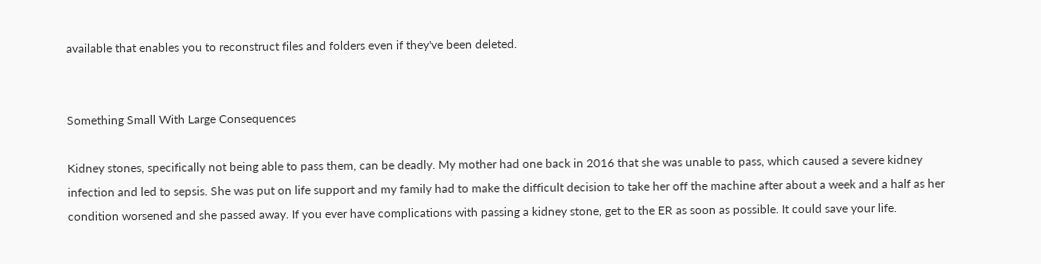available that enables you to reconstruct files and folders even if they've been deleted.


Something Small With Large Consequences

Kidney stones, specifically not being able to pass them, can be deadly. My mother had one back in 2016 that she was unable to pass, which caused a severe kidney infection and led to sepsis. She was put on life support and my family had to make the difficult decision to take her off the machine after about a week and a half as her condition worsened and she passed away. If you ever have complications with passing a kidney stone, get to the ER as soon as possible. It could save your life.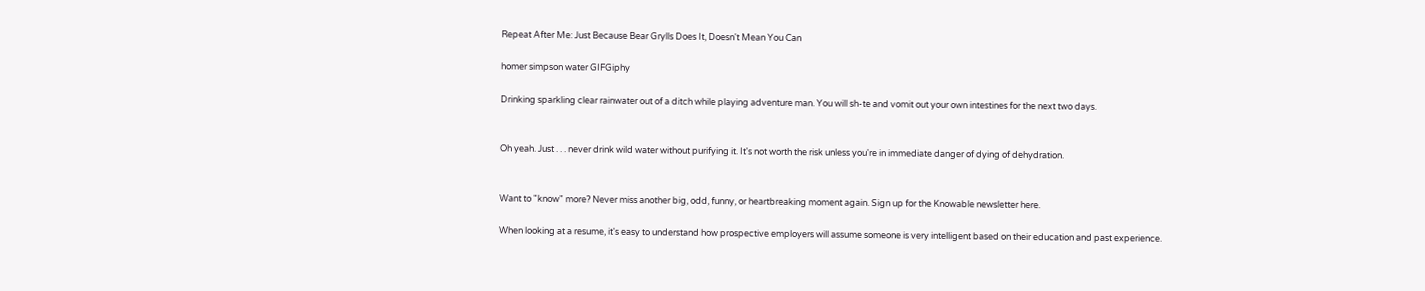Repeat After Me: Just Because Bear Grylls Does It, Doesn't Mean You Can

homer simpson water GIFGiphy

Drinking sparkling clear rainwater out of a ditch while playing adventure man. You will sh-te and vomit out your own intestines for the next two days.


Oh yeah. Just . . . never drink wild water without purifying it. It's not worth the risk unless you're in immediate danger of dying of dehydration.


Want to "know" more? Never miss another big, odd, funny, or heartbreaking moment again. Sign up for the Knowable newsletter here.

When looking at a resume, it's easy to understand how prospective employers will assume someone is very intelligent based on their education and past experience.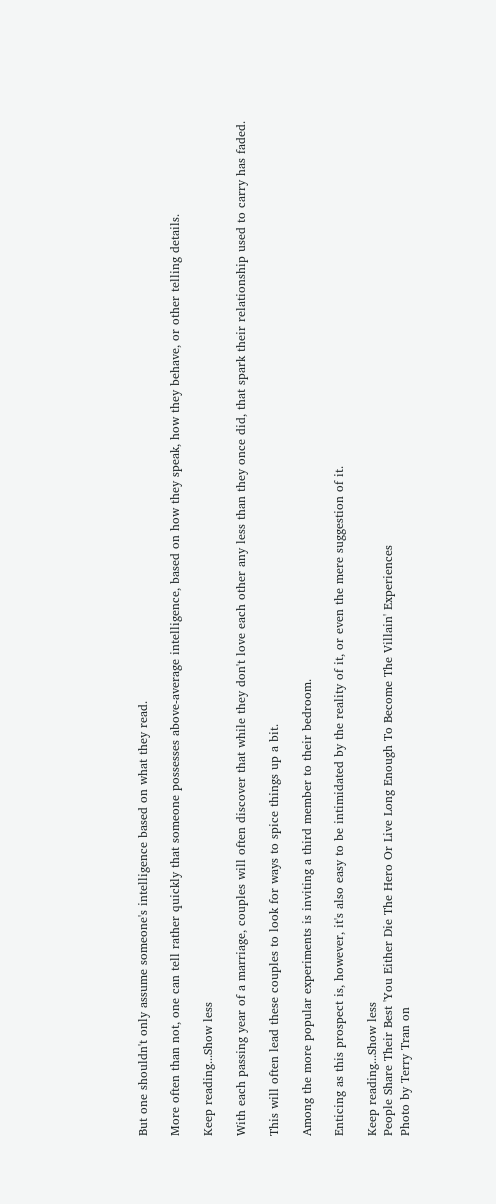But one shouldn't only assume someone's intelligence based on what they read.

More often than not, one can tell rather quickly that someone possesses above-average intelligence, based on how they speak, how they behave, or other telling details.

Keep reading...Show less

With each passing year of a marriage, couples will often discover that while they don't love each other any less than they once did, that spark their relationship used to carry has faded.

This will often lead these couples to look for ways to spice things up a bit.

Among the more popular experiments is inviting a third member to their bedroom.

Enticing as this prospect is, however, it's also easy to be intimidated by the reality of it, or even the mere suggestion of it.

Keep reading...Show less
People Share Their Best 'You Either Die The Hero Or Live Long Enough To Become The Villain' Experiences
Photo by Terry Tran on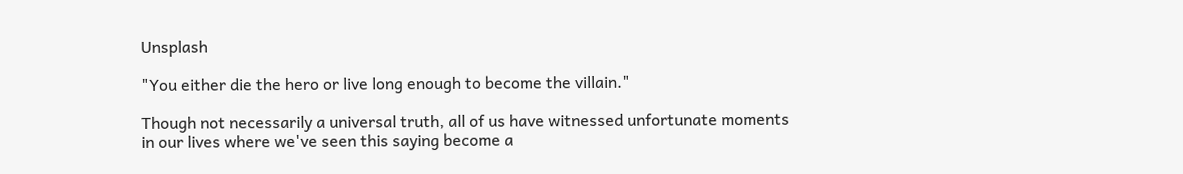Unsplash

"You either die the hero or live long enough to become the villain."

Though not necessarily a universal truth, all of us have witnessed unfortunate moments in our lives where we've seen this saying become a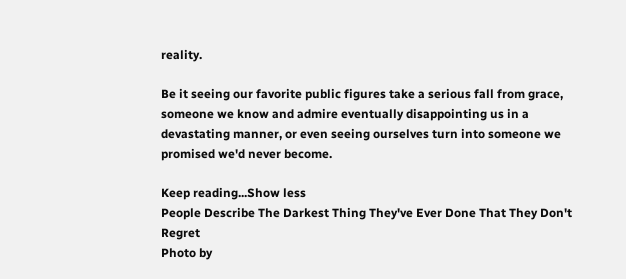reality.

Be it seeing our favorite public figures take a serious fall from grace, someone we know and admire eventually disappointing us in a devastating manner, or even seeing ourselves turn into someone we promised we'd never become.

Keep reading...Show less
People Describe The Darkest Thing They've Ever Done That They Don't Regret
Photo by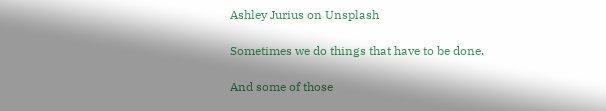Ashley Jurius on Unsplash

Sometimes we do things that have to be done.

And some of those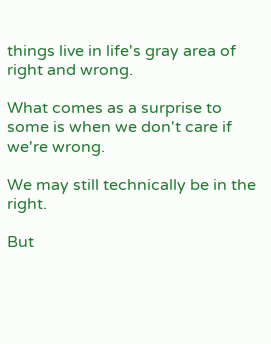things live in life's gray area of right and wrong.

What comes as a surprise to some is when we don't care if we're wrong.

We may still technically be in the right.

But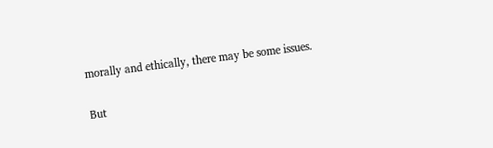morally and ethically, there may be some issues.

But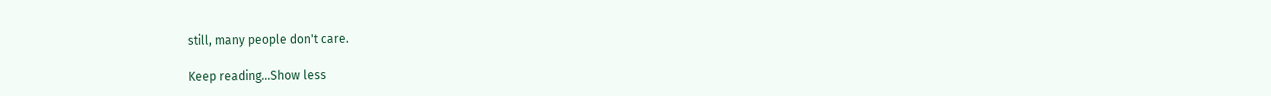still, many people don't care.

Keep reading...Show less